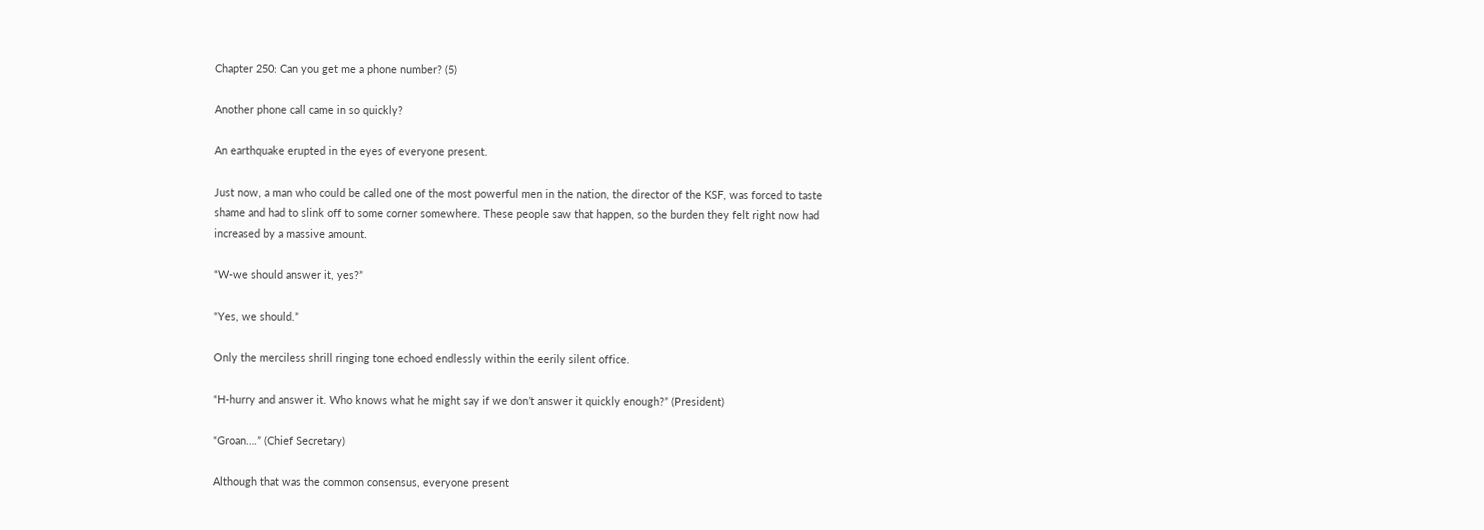Chapter 250: Can you get me a phone number? (5)

Another phone call came in so quickly?

An earthquake erupted in the eyes of everyone present.

Just now, a man who could be called one of the most powerful men in the nation, the director of the KSF, was forced to taste shame and had to slink off to some corner somewhere. These people saw that happen, so the burden they felt right now had increased by a massive amount.

“W-we should answer it, yes?”

“Yes, we should.”

Only the merciless shrill ringing tone echoed endlessly within the eerily silent office.

“H-hurry and answer it. Who knows what he might say if we don’t answer it quickly enough?” (President)

“Groan….” (Chief Secretary)

Although that was the common consensus, everyone present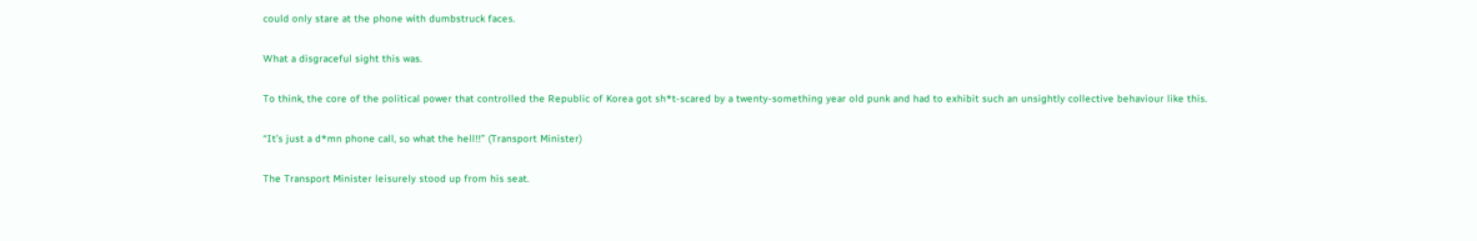could only stare at the phone with dumbstruck faces.

What a disgraceful sight this was.

To think, the core of the political power that controlled the Republic of Korea got sh*t-scared by a twenty-something year old punk and had to exhibit such an unsightly collective behaviour like this.

“It’s just a d*mn phone call, so what the hell!!” (Transport Minister)

The Transport Minister leisurely stood up from his seat.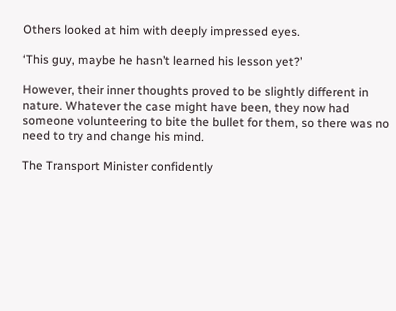Others looked at him with deeply impressed eyes.

‘This guy, maybe he hasn’t learned his lesson yet?’

However, their inner thoughts proved to be slightly different in nature. Whatever the case might have been, they now had someone volunteering to bite the bullet for them, so there was no need to try and change his mind.

The Transport Minister confidently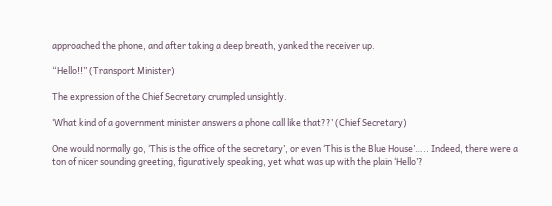approached the phone, and after taking a deep breath, yanked the receiver up.

“Hello!!” (Transport Minister)

The expression of the Chief Secretary crumpled unsightly.

‘What kind of a government minister answers a phone call like that??’ (Chief Secretary)

One would normally go, ‘This is the office of the secretary’, or even ‘This is the Blue House’….. Indeed, there were a ton of nicer sounding greeting, figuratively speaking, yet what was up with the plain ‘Hello’?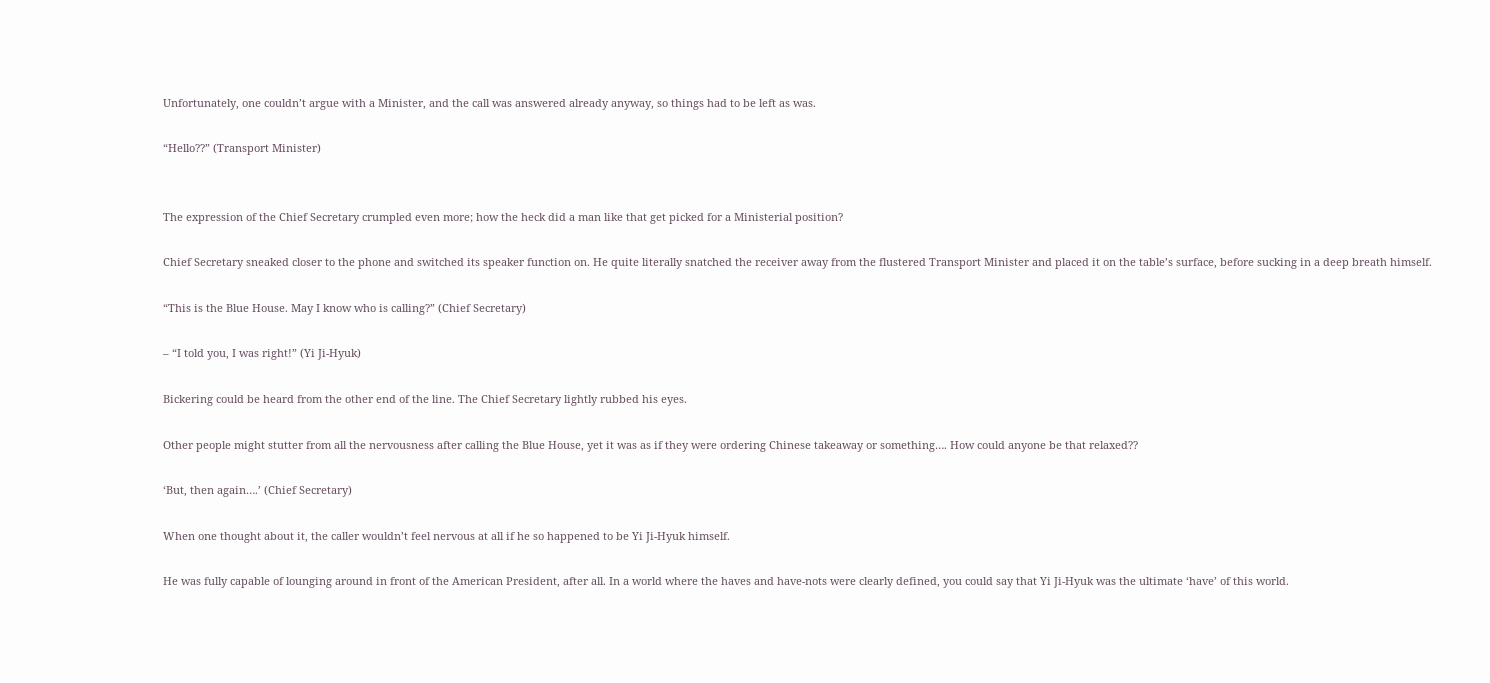Unfortunately, one couldn’t argue with a Minister, and the call was answered already anyway, so things had to be left as was.

“Hello??” (Transport Minister)


The expression of the Chief Secretary crumpled even more; how the heck did a man like that get picked for a Ministerial position?

Chief Secretary sneaked closer to the phone and switched its speaker function on. He quite literally snatched the receiver away from the flustered Transport Minister and placed it on the table’s surface, before sucking in a deep breath himself.

“This is the Blue House. May I know who is calling?” (Chief Secretary)

– “I told you, I was right!” (Yi Ji-Hyuk)

Bickering could be heard from the other end of the line. The Chief Secretary lightly rubbed his eyes.

Other people might stutter from all the nervousness after calling the Blue House, yet it was as if they were ordering Chinese takeaway or something…. How could anyone be that relaxed??

‘But, then again….’ (Chief Secretary)

When one thought about it, the caller wouldn’t feel nervous at all if he so happened to be Yi Ji-Hyuk himself.

He was fully capable of lounging around in front of the American President, after all. In a world where the haves and have-nots were clearly defined, you could say that Yi Ji-Hyuk was the ultimate ‘have’ of this world.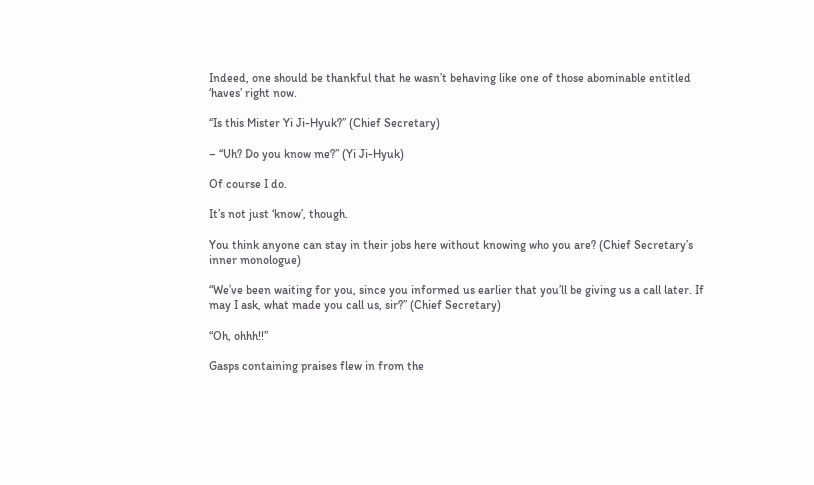Indeed, one should be thankful that he wasn’t behaving like one of those abominable entitled ‘haves’ right now.

“Is this Mister Yi Ji-Hyuk?” (Chief Secretary)

– “Uh? Do you know me?” (Yi Ji-Hyuk)

Of course I do.

It’s not just ‘know’, though.

You think anyone can stay in their jobs here without knowing who you are? (Chief Secretary’s inner monologue)

“We’ve been waiting for you, since you informed us earlier that you’ll be giving us a call later. If may I ask, what made you call us, sir?” (Chief Secretary)

“Oh, ohhh!!”

Gasps containing praises flew in from the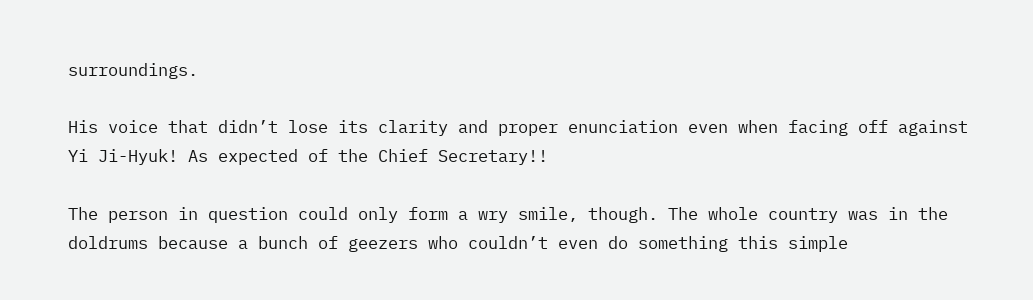surroundings.

His voice that didn’t lose its clarity and proper enunciation even when facing off against Yi Ji-Hyuk! As expected of the Chief Secretary!!

The person in question could only form a wry smile, though. The whole country was in the doldrums because a bunch of geezers who couldn’t even do something this simple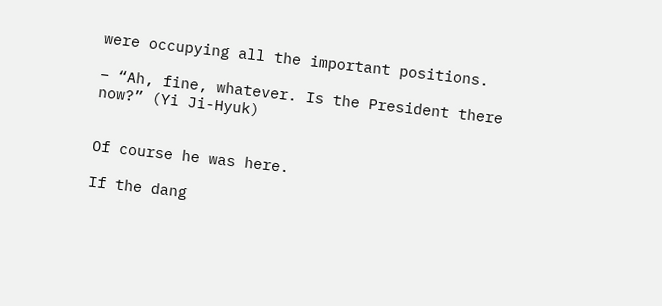were occupying all the important positions.

– “Ah, fine, whatever. Is the President there now?” (Yi Ji-Hyuk)


Of course he was here.

If the dang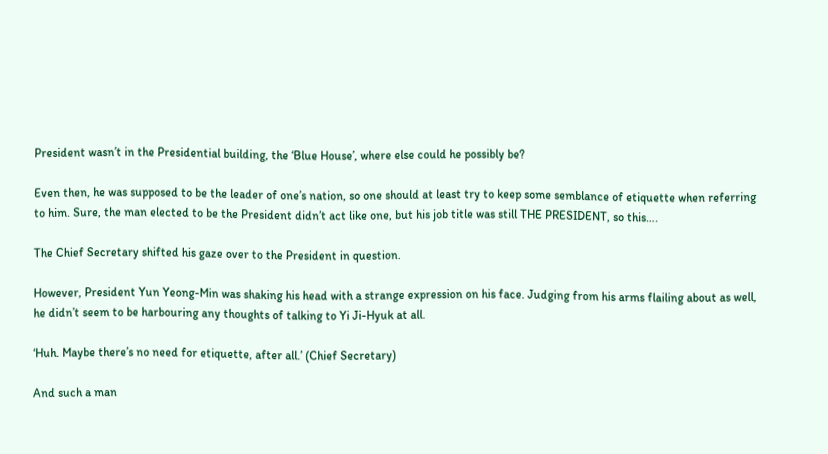President wasn’t in the Presidential building, the ‘Blue House’, where else could he possibly be?

Even then, he was supposed to be the leader of one’s nation, so one should at least try to keep some semblance of etiquette when referring to him. Sure, the man elected to be the President didn’t act like one, but his job title was still THE PRESIDENT, so this….

The Chief Secretary shifted his gaze over to the President in question.

However, President Yun Yeong-Min was shaking his head with a strange expression on his face. Judging from his arms flailing about as well, he didn’t seem to be harbouring any thoughts of talking to Yi Ji-Hyuk at all.

‘Huh. Maybe there’s no need for etiquette, after all.’ (Chief Secretary)

And such a man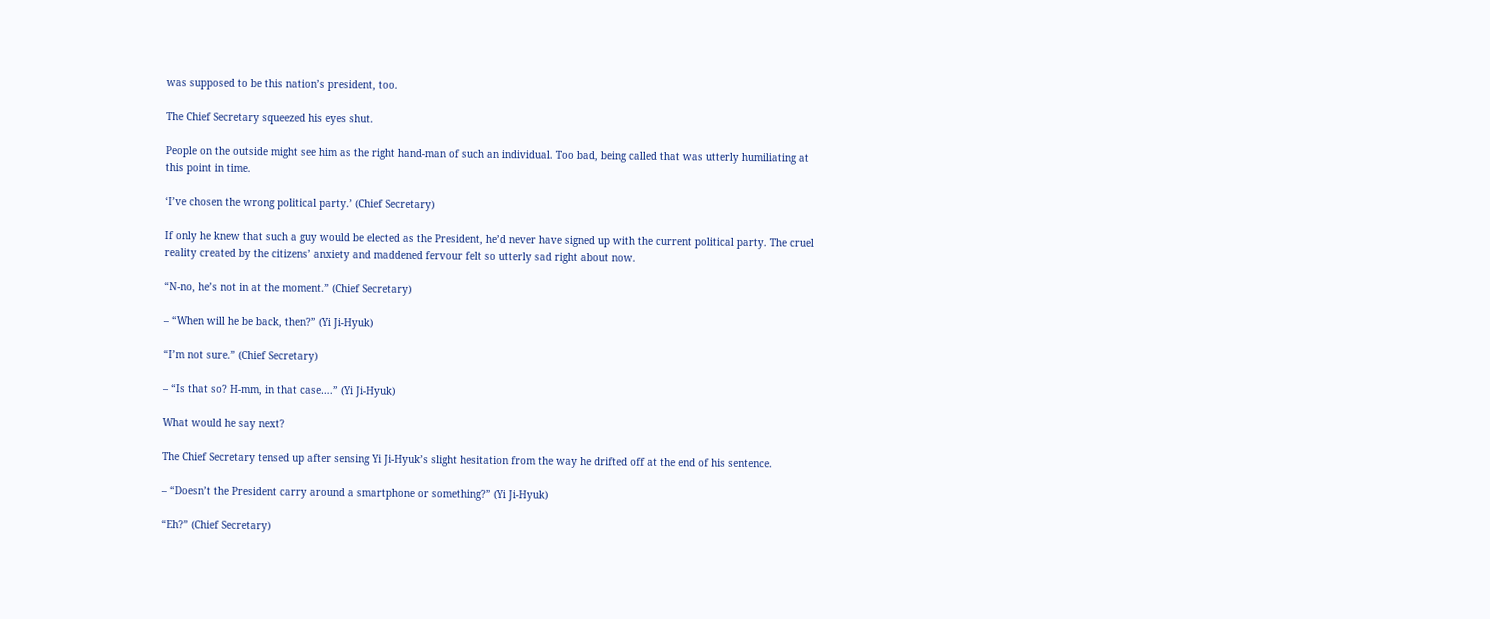was supposed to be this nation’s president, too.

The Chief Secretary squeezed his eyes shut.

People on the outside might see him as the right hand-man of such an individual. Too bad, being called that was utterly humiliating at this point in time.

‘I’ve chosen the wrong political party.’ (Chief Secretary)

If only he knew that such a guy would be elected as the President, he’d never have signed up with the current political party. The cruel reality created by the citizens’ anxiety and maddened fervour felt so utterly sad right about now.

“N-no, he’s not in at the moment.” (Chief Secretary)

– “When will he be back, then?” (Yi Ji-Hyuk)

“I’m not sure.” (Chief Secretary)

– “Is that so? H-mm, in that case….” (Yi Ji-Hyuk)

What would he say next?

The Chief Secretary tensed up after sensing Yi Ji-Hyuk’s slight hesitation from the way he drifted off at the end of his sentence.

– “Doesn’t the President carry around a smartphone or something?” (Yi Ji-Hyuk)

“Eh?” (Chief Secretary)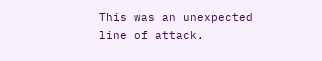This was an unexpected line of attack.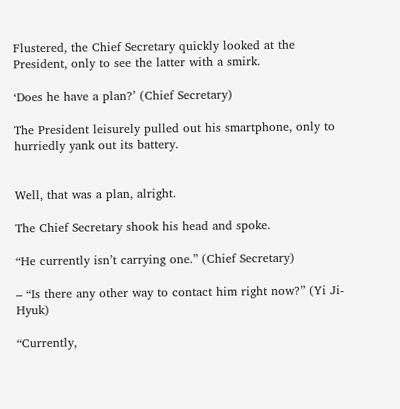Flustered, the Chief Secretary quickly looked at the President, only to see the latter with a smirk.

‘Does he have a plan?’ (Chief Secretary)

The President leisurely pulled out his smartphone, only to hurriedly yank out its battery.


Well, that was a plan, alright.

The Chief Secretary shook his head and spoke.

“He currently isn’t carrying one.” (Chief Secretary)

– “Is there any other way to contact him right now?” (Yi Ji-Hyuk)

“Currently,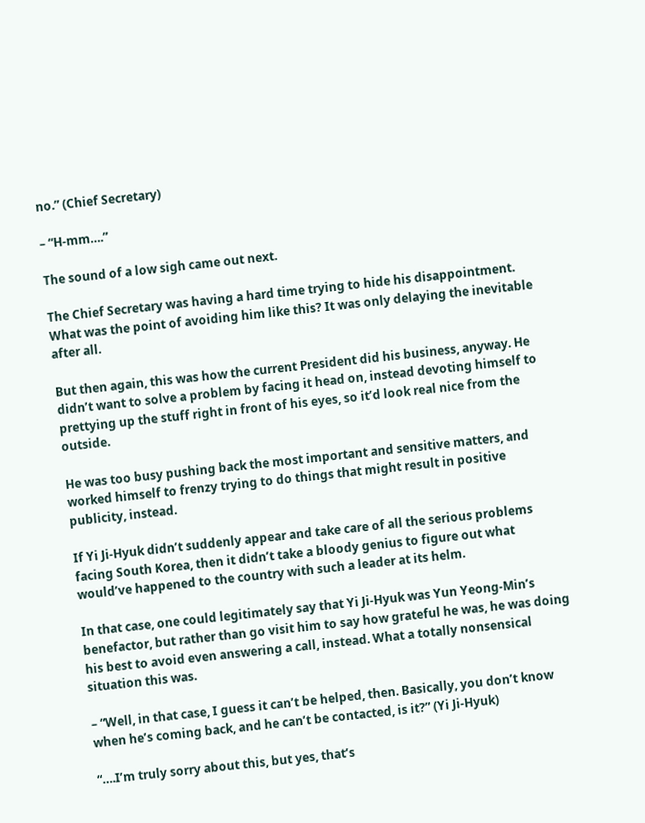no.” (Chief Secretary)

– “H-mm….”

The sound of a low sigh came out next.

The Chief Secretary was having a hard time trying to hide his disappointment. What was the point of avoiding him like this? It was only delaying the inevitable after all.

But then again, this was how the current President did his business, anyway. He didn’t want to solve a problem by facing it head on, instead devoting himself to prettying up the stuff right in front of his eyes, so it’d look real nice from the outside.

He was too busy pushing back the most important and sensitive matters, and worked himself to frenzy trying to do things that might result in positive publicity, instead.

If Yi Ji-Hyuk didn’t suddenly appear and take care of all the serious problems facing South Korea, then it didn’t take a bloody genius to figure out what would’ve happened to the country with such a leader at its helm.

In that case, one could legitimately say that Yi Ji-Hyuk was Yun Yeong-Min’s benefactor, but rather than go visit him to say how grateful he was, he was doing his best to avoid even answering a call, instead. What a totally nonsensical situation this was.

– “Well, in that case, I guess it can’t be helped, then. Basically, you don’t know when he’s coming back, and he can’t be contacted, is it?” (Yi Ji-Hyuk)

“….I’m truly sorry about this, but yes, that’s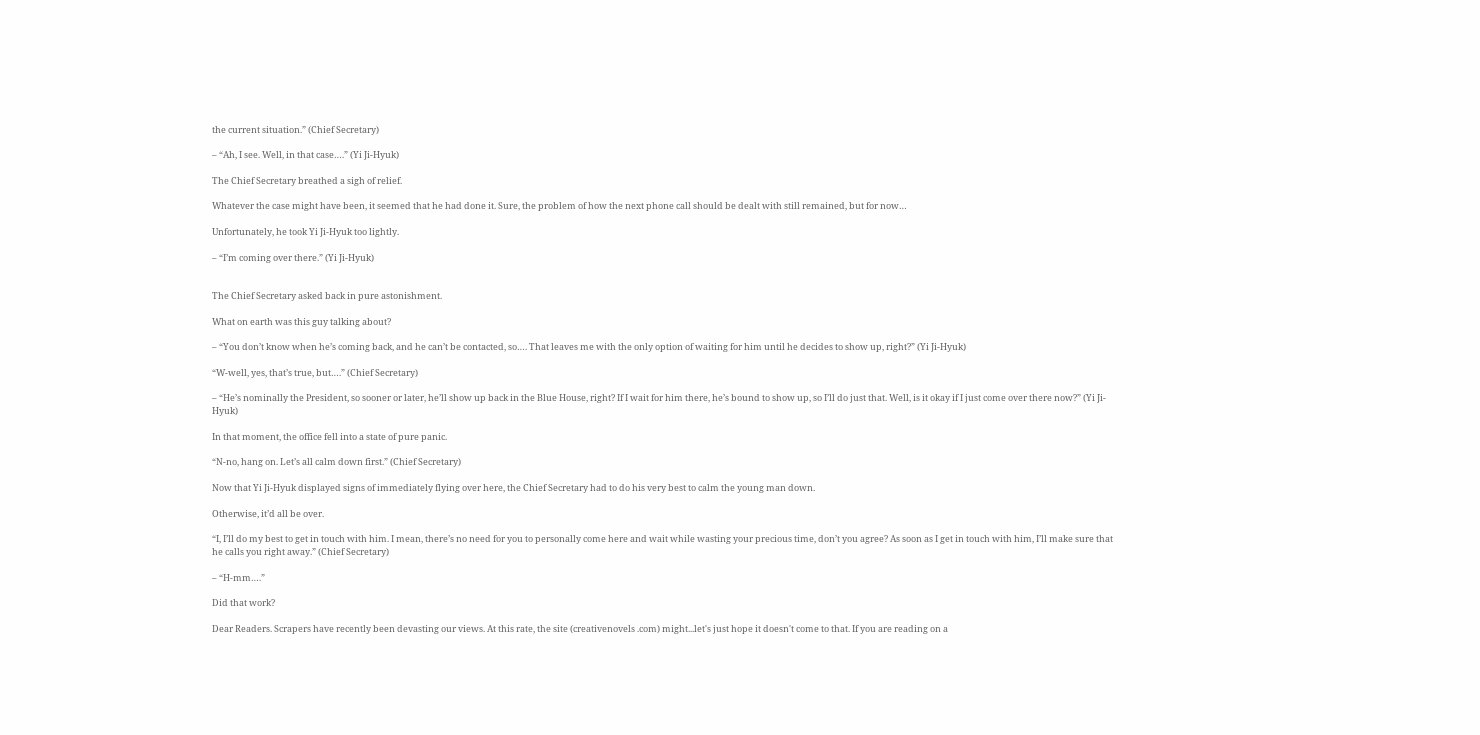the current situation.” (Chief Secretary)

– “Ah, I see. Well, in that case….” (Yi Ji-Hyuk)

The Chief Secretary breathed a sigh of relief.

Whatever the case might have been, it seemed that he had done it. Sure, the problem of how the next phone call should be dealt with still remained, but for now…

Unfortunately, he took Yi Ji-Hyuk too lightly.

– “I’m coming over there.” (Yi Ji-Hyuk)


The Chief Secretary asked back in pure astonishment.

What on earth was this guy talking about?

– “You don’t know when he’s coming back, and he can’t be contacted, so…. That leaves me with the only option of waiting for him until he decides to show up, right?” (Yi Ji-Hyuk)

“W-well, yes, that’s true, but….” (Chief Secretary)

– “He’s nominally the President, so sooner or later, he’ll show up back in the Blue House, right? If I wait for him there, he’s bound to show up, so I’ll do just that. Well, is it okay if I just come over there now?” (Yi Ji-Hyuk)

In that moment, the office fell into a state of pure panic.

“N-no, hang on. Let’s all calm down first.” (Chief Secretary)

Now that Yi Ji-Hyuk displayed signs of immediately flying over here, the Chief Secretary had to do his very best to calm the young man down.

Otherwise, it’d all be over.

“I, I’ll do my best to get in touch with him. I mean, there’s no need for you to personally come here and wait while wasting your precious time, don’t you agree? As soon as I get in touch with him, I’ll make sure that he calls you right away.” (Chief Secretary)

– “H-mm….”

Did that work?

Dear Readers. Scrapers have recently been devasting our views. At this rate, the site (creativenovels .com) might...let's just hope it doesn't come to that. If you are reading on a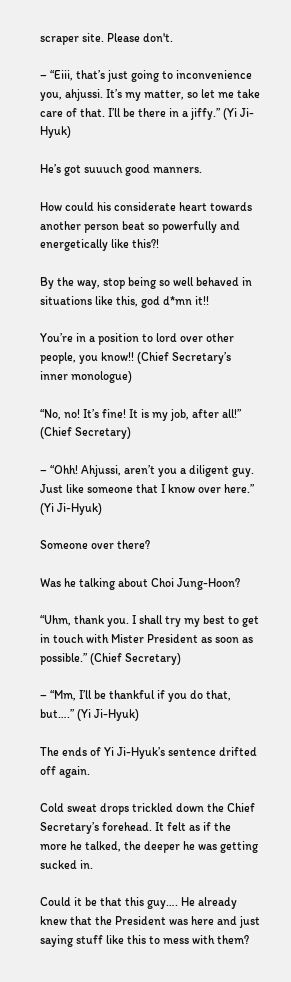scraper site. Please don't.

– “Eiii, that’s just going to inconvenience you, ahjussi. It’s my matter, so let me take care of that. I’ll be there in a jiffy.” (Yi Ji-Hyuk)

He’s got suuuch good manners.

How could his considerate heart towards another person beat so powerfully and energetically like this?!

By the way, stop being so well behaved in situations like this, god d*mn it!!

You’re in a position to lord over other people, you know!! (Chief Secretary’s inner monologue)

“No, no! It’s fine! It is my job, after all!” (Chief Secretary)

– “Ohh! Ahjussi, aren’t you a diligent guy. Just like someone that I know over here.” (Yi Ji-Hyuk)

Someone over there?

Was he talking about Choi Jung-Hoon?

“Uhm, thank you. I shall try my best to get in touch with Mister President as soon as possible.” (Chief Secretary)

– “Mm, I’ll be thankful if you do that, but….” (Yi Ji-Hyuk)

The ends of Yi Ji-Hyuk’s sentence drifted off again.

Cold sweat drops trickled down the Chief Secretary’s forehead. It felt as if the more he talked, the deeper he was getting sucked in.

Could it be that this guy…. He already knew that the President was here and just saying stuff like this to mess with them?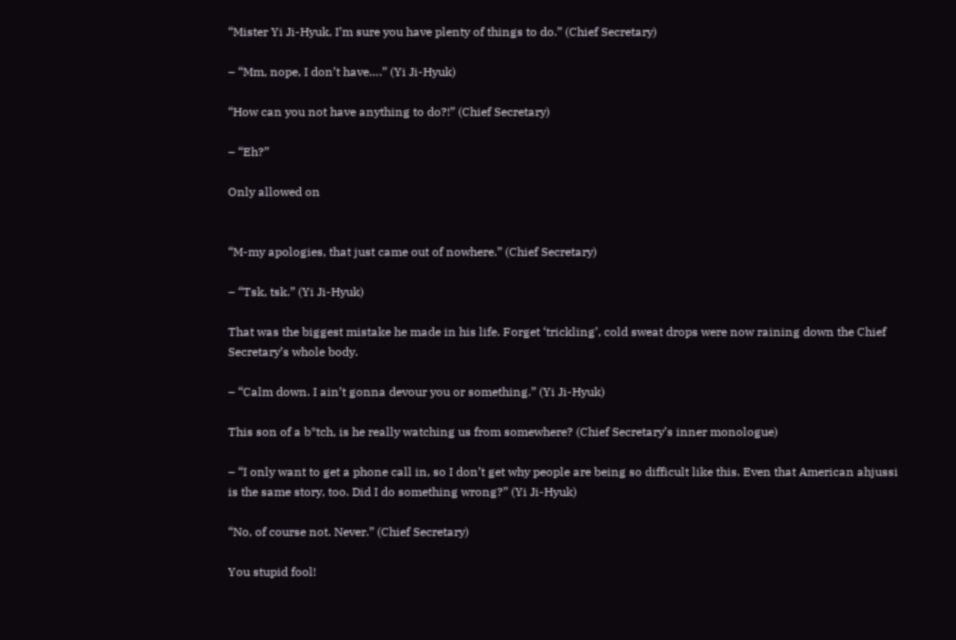“Mister Yi Ji-Hyuk, I’m sure you have plenty of things to do.” (Chief Secretary)

– “Mm, nope, I don’t have….” (Yi Ji-Hyuk)

“How can you not have anything to do?!” (Chief Secretary)

– “Eh?”

Only allowed on


“M-my apologies, that just came out of nowhere.” (Chief Secretary)

– “Tsk, tsk.” (Yi Ji-Hyuk)

That was the biggest mistake he made in his life. Forget ‘trickling’, cold sweat drops were now raining down the Chief Secretary’s whole body.

– “Calm down. I ain’t gonna devour you or something.” (Yi Ji-Hyuk)

This son of a b*tch, is he really watching us from somewhere? (Chief Secretary’s inner monologue)

– “I only want to get a phone call in, so I don’t get why people are being so difficult like this. Even that American ahjussi is the same story, too. Did I do something wrong?” (Yi Ji-Hyuk)

“No, of course not. Never.” (Chief Secretary)

You stupid fool!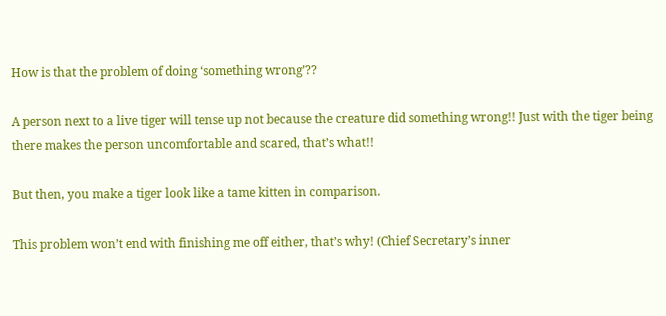How is that the problem of doing ‘something wrong’??

A person next to a live tiger will tense up not because the creature did something wrong!! Just with the tiger being there makes the person uncomfortable and scared, that’s what!!

But then, you make a tiger look like a tame kitten in comparison.

This problem won’t end with finishing me off either, that’s why! (Chief Secretary’s inner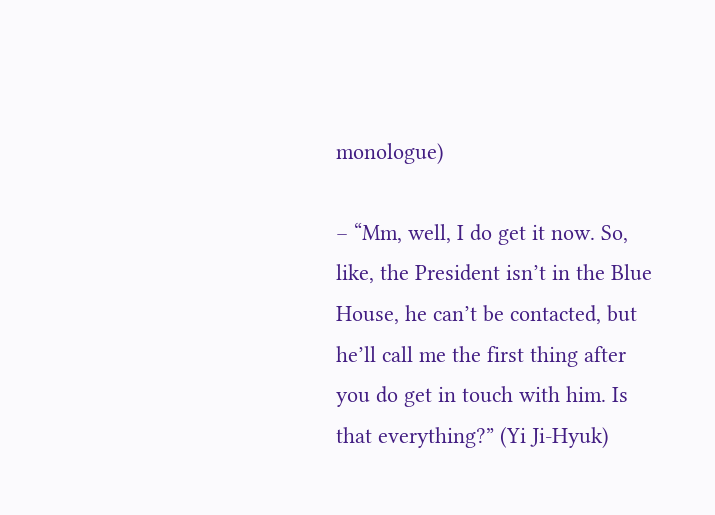monologue)

– “Mm, well, I do get it now. So, like, the President isn’t in the Blue House, he can’t be contacted, but he’ll call me the first thing after you do get in touch with him. Is that everything?” (Yi Ji-Hyuk)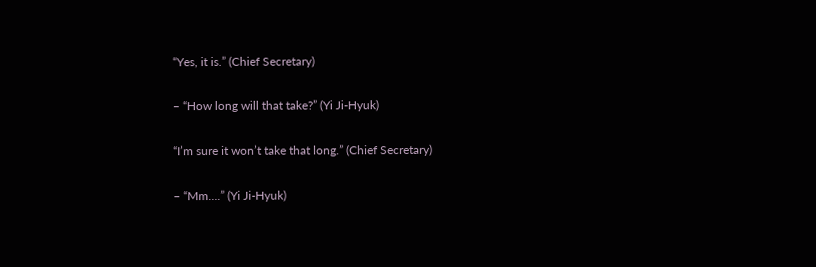“Yes, it is.” (Chief Secretary)

– “How long will that take?” (Yi Ji-Hyuk)

“I’m sure it won’t take that long.” (Chief Secretary)

– “Mm….” (Yi Ji-Hyuk)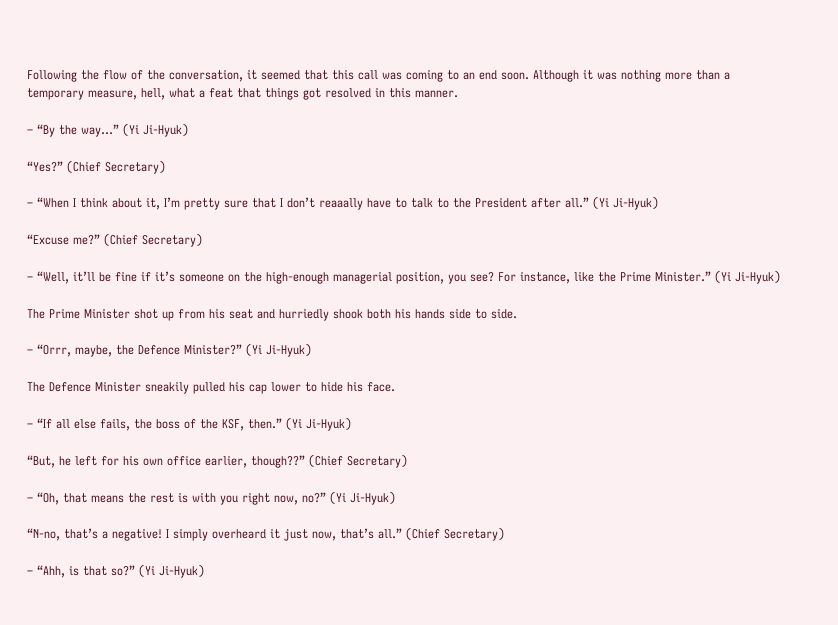Following the flow of the conversation, it seemed that this call was coming to an end soon. Although it was nothing more than a temporary measure, hell, what a feat that things got resolved in this manner.

– “By the way…” (Yi Ji-Hyuk)

“Yes?” (Chief Secretary)

– “When I think about it, I’m pretty sure that I don’t reaaally have to talk to the President after all.” (Yi Ji-Hyuk)

“Excuse me?” (Chief Secretary)

– “Well, it’ll be fine if it’s someone on the high-enough managerial position, you see? For instance, like the Prime Minister.” (Yi Ji-Hyuk)

The Prime Minister shot up from his seat and hurriedly shook both his hands side to side.

– “Orrr, maybe, the Defence Minister?” (Yi Ji-Hyuk)

The Defence Minister sneakily pulled his cap lower to hide his face.

– “If all else fails, the boss of the KSF, then.” (Yi Ji-Hyuk)

“But, he left for his own office earlier, though??” (Chief Secretary)

– “Oh, that means the rest is with you right now, no?” (Yi Ji-Hyuk)

“N-no, that’s a negative! I simply overheard it just now, that’s all.” (Chief Secretary)

– “Ahh, is that so?” (Yi Ji-Hyuk)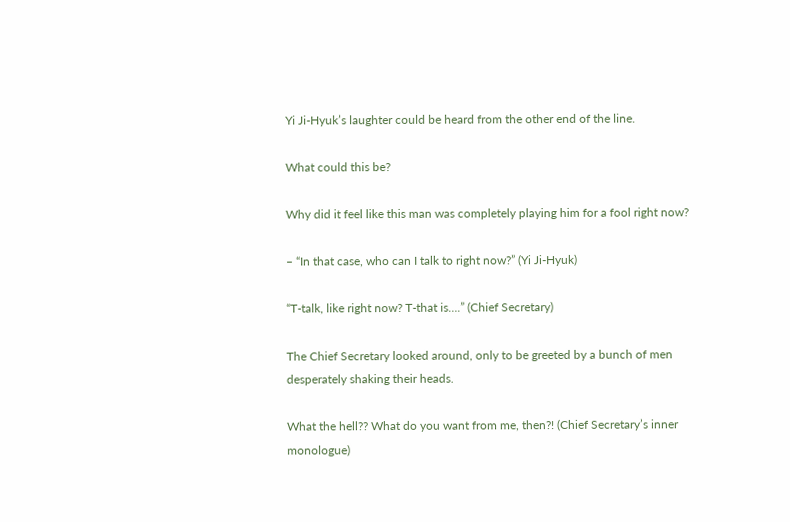Yi Ji-Hyuk’s laughter could be heard from the other end of the line.

What could this be?

Why did it feel like this man was completely playing him for a fool right now?

– “In that case, who can I talk to right now?” (Yi Ji-Hyuk)

“T-talk, like right now? T-that is….” (Chief Secretary)

The Chief Secretary looked around, only to be greeted by a bunch of men desperately shaking their heads.

What the hell?? What do you want from me, then?! (Chief Secretary’s inner monologue)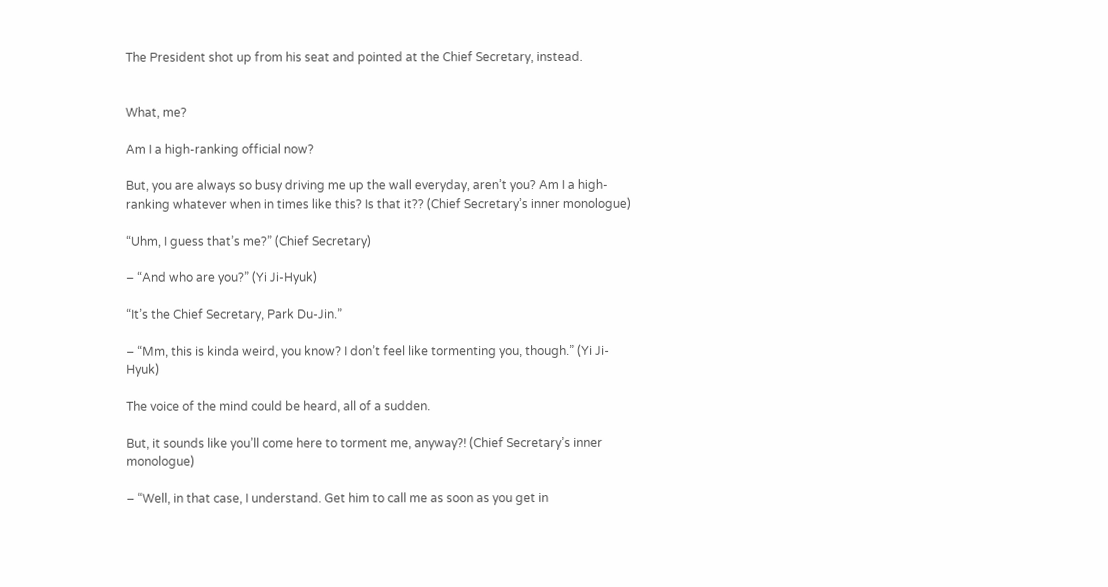The President shot up from his seat and pointed at the Chief Secretary, instead.


What, me?

Am I a high-ranking official now?

But, you are always so busy driving me up the wall everyday, aren’t you? Am I a high-ranking whatever when in times like this? Is that it?? (Chief Secretary’s inner monologue)

“Uhm, I guess that’s me?” (Chief Secretary)

– “And who are you?” (Yi Ji-Hyuk)

“It’s the Chief Secretary, Park Du-Jin.”

– “Mm, this is kinda weird, you know? I don’t feel like tormenting you, though.” (Yi Ji-Hyuk)

The voice of the mind could be heard, all of a sudden.

But, it sounds like you’ll come here to torment me, anyway?! (Chief Secretary’s inner monologue)

– “Well, in that case, I understand. Get him to call me as soon as you get in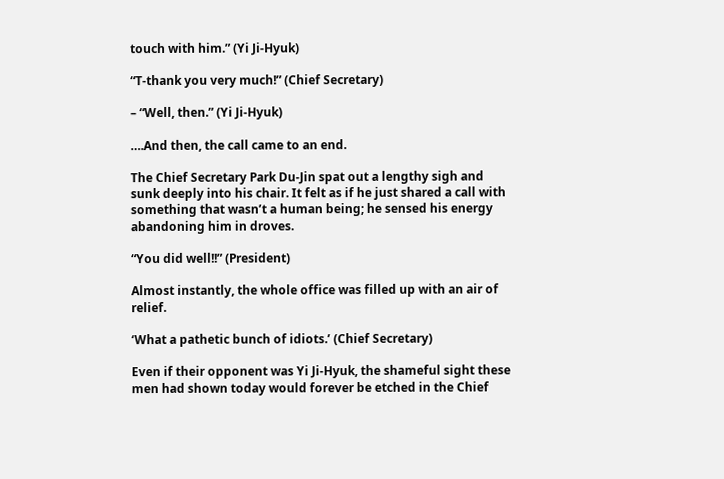touch with him.” (Yi Ji-Hyuk)

“T-thank you very much!” (Chief Secretary)

– “Well, then.” (Yi Ji-Hyuk)

….And then, the call came to an end.

The Chief Secretary Park Du-Jin spat out a lengthy sigh and sunk deeply into his chair. It felt as if he just shared a call with something that wasn’t a human being; he sensed his energy abandoning him in droves.

“You did well!!” (President)

Almost instantly, the whole office was filled up with an air of relief.

‘What a pathetic bunch of idiots.’ (Chief Secretary)

Even if their opponent was Yi Ji-Hyuk, the shameful sight these men had shown today would forever be etched in the Chief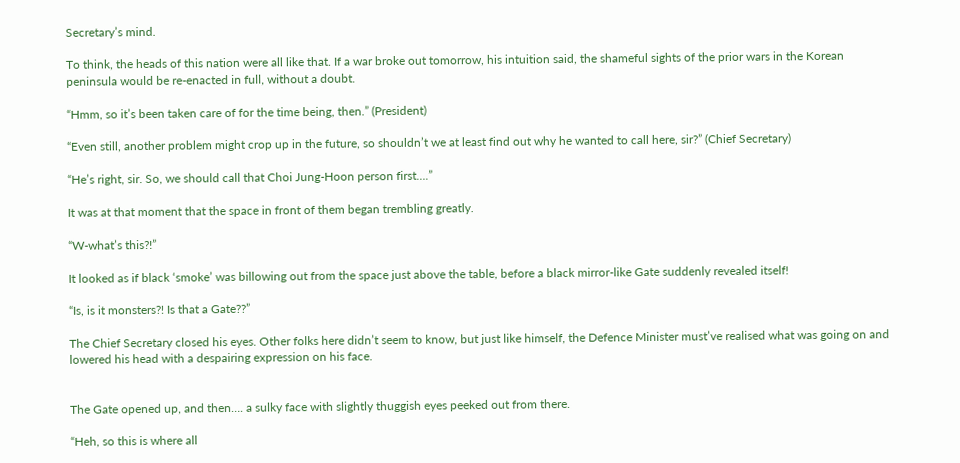Secretary’s mind.

To think, the heads of this nation were all like that. If a war broke out tomorrow, his intuition said, the shameful sights of the prior wars in the Korean peninsula would be re-enacted in full, without a doubt.

“Hmm, so it’s been taken care of for the time being, then.” (President)

“Even still, another problem might crop up in the future, so shouldn’t we at least find out why he wanted to call here, sir?” (Chief Secretary)

“He’s right, sir. So, we should call that Choi Jung-Hoon person first….”

It was at that moment that the space in front of them began trembling greatly.

“W-what’s this?!”

It looked as if black ‘smoke’ was billowing out from the space just above the table, before a black mirror-like Gate suddenly revealed itself!

“Is, is it monsters?! Is that a Gate??”

The Chief Secretary closed his eyes. Other folks here didn’t seem to know, but just like himself, the Defence Minister must’ve realised what was going on and lowered his head with a despairing expression on his face.


The Gate opened up, and then…. a sulky face with slightly thuggish eyes peeked out from there.

“Heh, so this is where all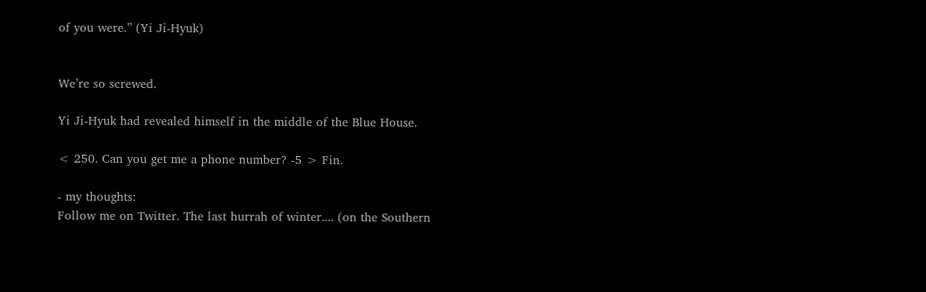of you were.” (Yi Ji-Hyuk)


We’re so screwed.

Yi Ji-Hyuk had revealed himself in the middle of the Blue House.

< 250. Can you get me a phone number? -5 > Fin.

- my thoughts:
Follow me on Twitter. The last hurrah of winter.... (on the Southern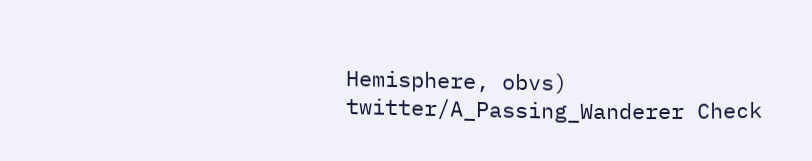Hemisphere, obvs) twitter/A_Passing_Wanderer Check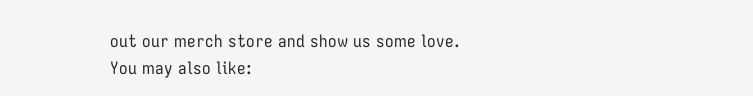out our merch store and show us some love.
You may also like: